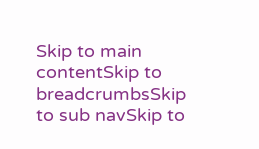Skip to main contentSkip to breadcrumbsSkip to sub navSkip to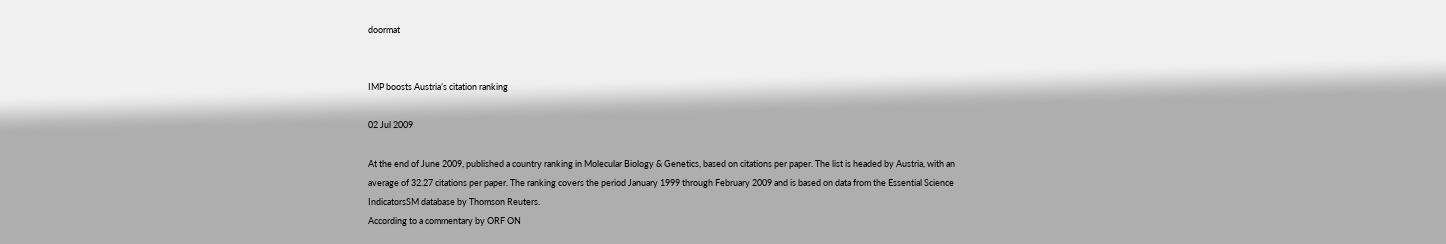doormat


IMP boosts Austria’s citation ranking

02 Jul 2009

At the end of June 2009, published a country ranking in Molecular Biology & Genetics, based on citations per paper. The list is headed by Austria, with an average of 32.27 citations per paper. The ranking covers the period January 1999 through February 2009 and is based on data from the Essential Science IndicatorsSM database by Thomson Reuters.
According to a commentary by ORF ON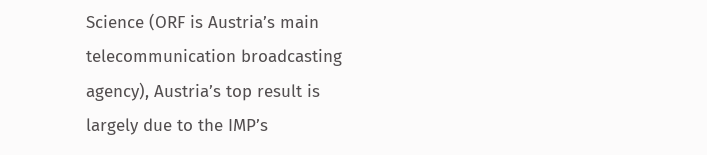Science (ORF is Austria’s main telecommunication broadcasting agency), Austria’s top result is largely due to the IMP’s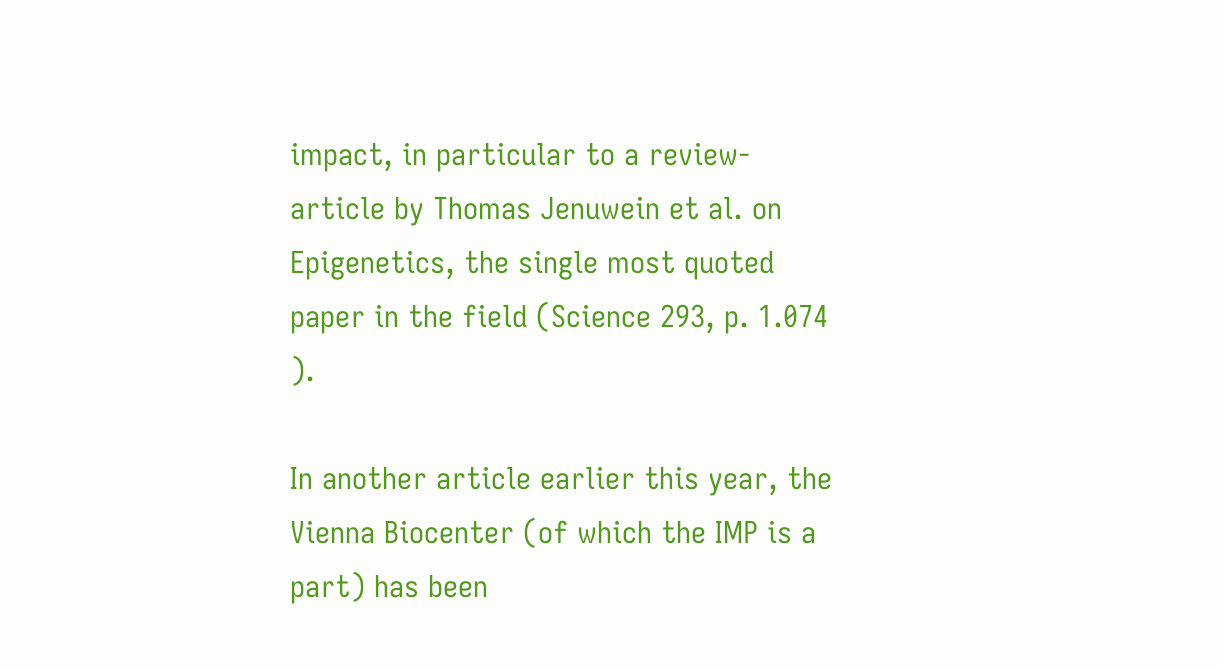impact, in particular to a review-article by Thomas Jenuwein et al. on Epigenetics, the single most quoted paper in the field (Science 293, p. 1.074 ).

In another article earlier this year, the Vienna Biocenter (of which the IMP is a part) has been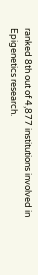ranked 8th out of 4,877 institutions involved in Epigenetics research.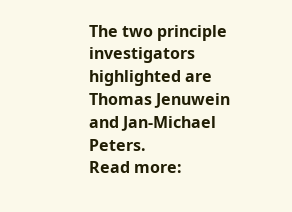The two principle investigators highlighted are Thomas Jenuwein and Jan-Michael Peters.
Read more: